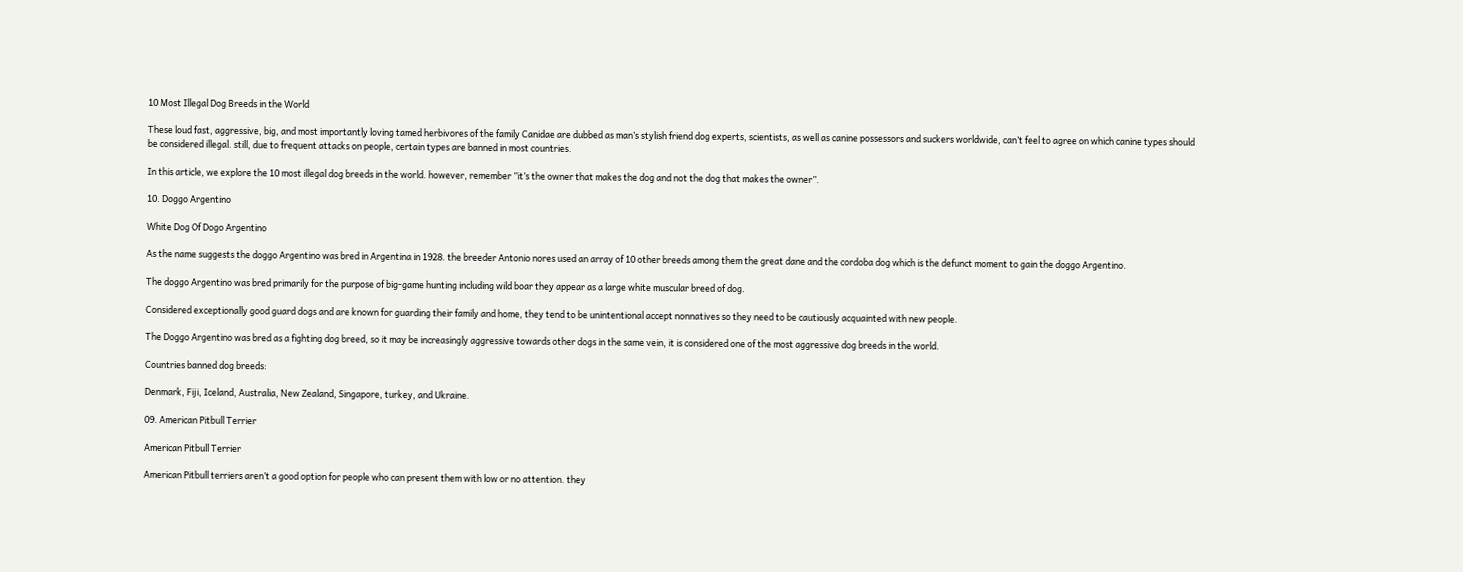10 Most Illegal Dog Breeds in the World

These loud fast, aggressive, big, and most importantly loving tamed herbivores of the family Canidae are dubbed as man’s stylish friend dog experts, scientists, as well as canine possessors and suckers worldwide, can’t feel to agree on which canine types should be considered illegal. still, due to frequent attacks on people, certain types are banned in most countries.

In this article, we explore the 10 most illegal dog breeds in the world. however, remember ”it’s the owner that makes the dog and not the dog that makes the owner”.

10. Doggo Argentino

White Dog Of Dogo Argentino

As the name suggests the doggo Argentino was bred in Argentina in 1928. the breeder Antonio nores used an array of 10 other breeds among them the great dane and the cordoba dog which is the defunct moment to gain the doggo Argentino.

The doggo Argentino was bred primarily for the purpose of big-game hunting including wild boar they appear as a large white muscular breed of dog.

Considered exceptionally good guard dogs and are known for guarding their family and home, they tend to be unintentional accept nonnatives so they need to be cautiously acquainted with new people.

The Doggo Argentino was bred as a fighting dog breed, so it may be increasingly aggressive towards other dogs in the same vein, it is considered one of the most aggressive dog breeds in the world.

Countries banned dog breeds:

Denmark, Fiji, Iceland, Australia, New Zealand, Singapore, turkey, and Ukraine.

09. American Pitbull Terrier

American Pitbull Terrier

American Pitbull terriers aren’t a good option for people who can present them with low or no attention. they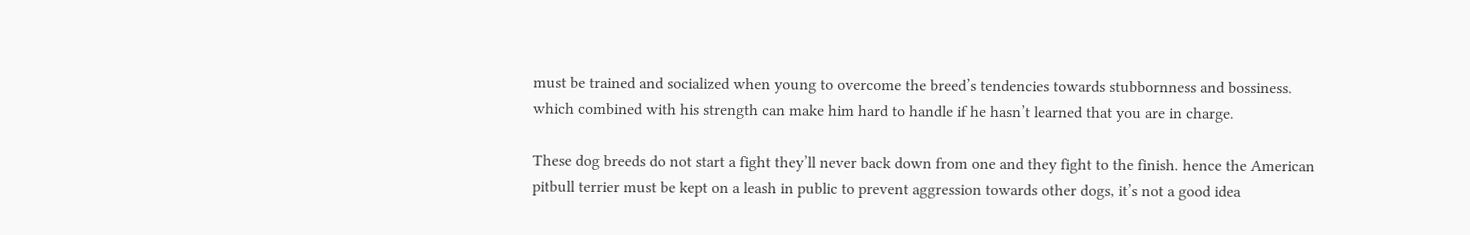must be trained and socialized when young to overcome the breed’s tendencies towards stubbornness and bossiness. which combined with his strength can make him hard to handle if he hasn’t learned that you are in charge.

These dog breeds do not start a fight they’ll never back down from one and they fight to the finish. hence the American pitbull terrier must be kept on a leash in public to prevent aggression towards other dogs, it’s not a good idea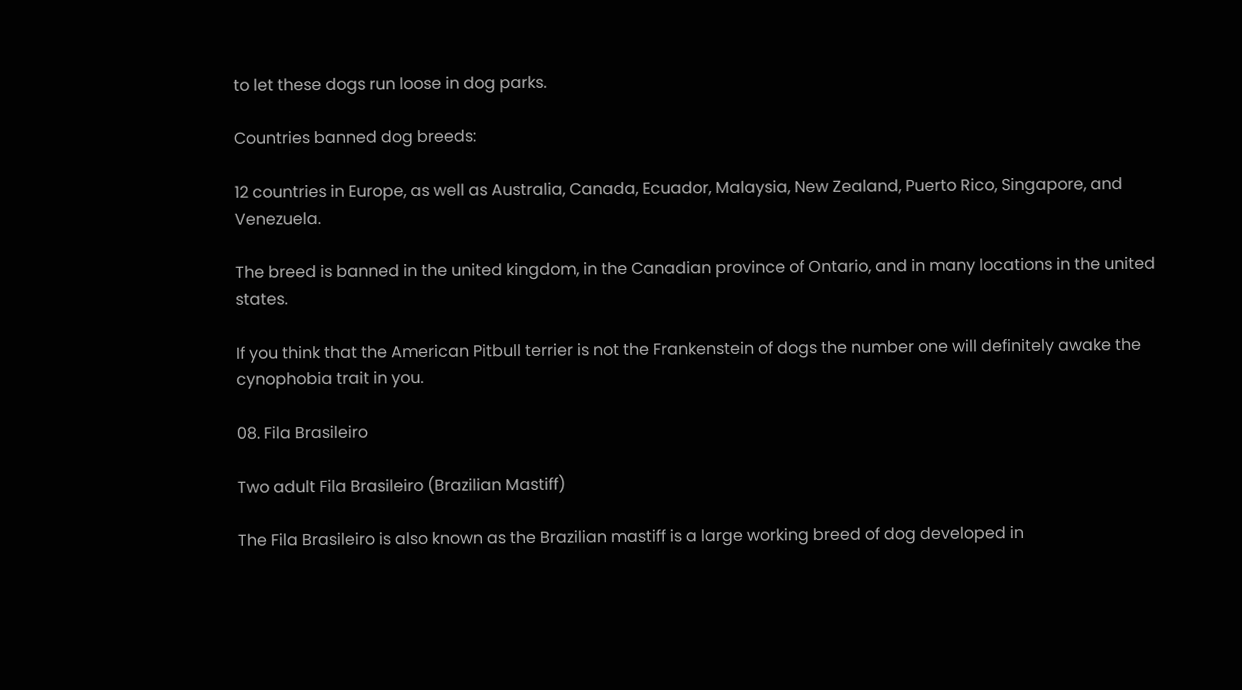to let these dogs run loose in dog parks.

Countries banned dog breeds:

12 countries in Europe, as well as Australia, Canada, Ecuador, Malaysia, New Zealand, Puerto Rico, Singapore, and Venezuela.

The breed is banned in the united kingdom, in the Canadian province of Ontario, and in many locations in the united states.

If you think that the American Pitbull terrier is not the Frankenstein of dogs the number one will definitely awake the cynophobia trait in you.

08. Fila Brasileiro

Two adult Fila Brasileiro (Brazilian Mastiff)

The Fila Brasileiro is also known as the Brazilian mastiff is a large working breed of dog developed in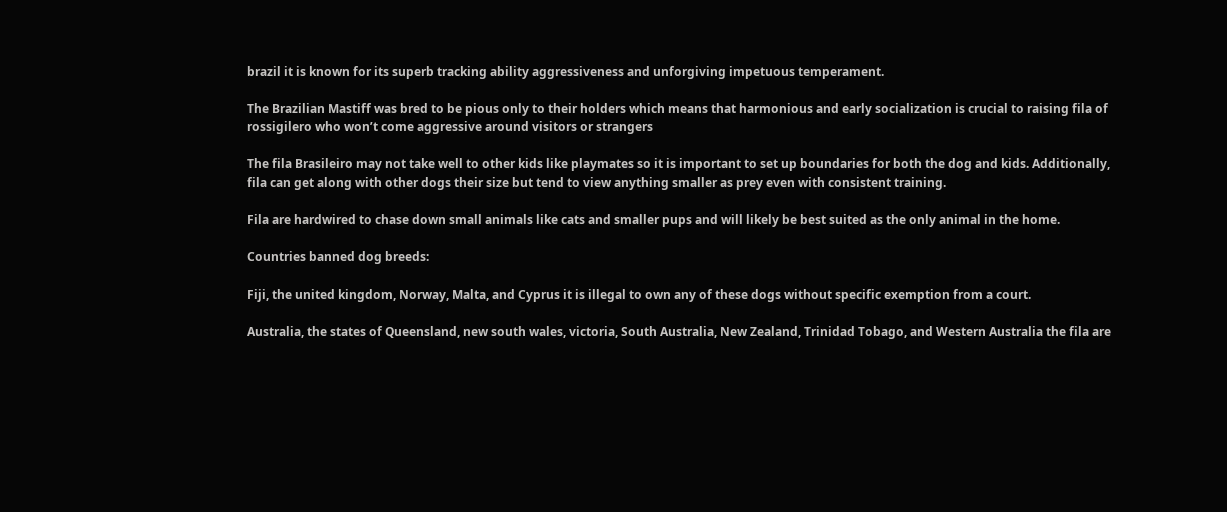brazil it is known for its superb tracking ability aggressiveness and unforgiving impetuous temperament.

The Brazilian Mastiff was bred to be pious only to their holders which means that harmonious and early socialization is crucial to raising fila of rossigilero who won’t come aggressive around visitors or strangers

The fila Brasileiro may not take well to other kids like playmates so it is important to set up boundaries for both the dog and kids. Additionally, fila can get along with other dogs their size but tend to view anything smaller as prey even with consistent training.

Fila are hardwired to chase down small animals like cats and smaller pups and will likely be best suited as the only animal in the home.

Countries banned dog breeds:

Fiji, the united kingdom, Norway, Malta, and Cyprus it is illegal to own any of these dogs without specific exemption from a court.

Australia, the states of Queensland, new south wales, victoria, South Australia, New Zealand, Trinidad Tobago, and Western Australia the fila are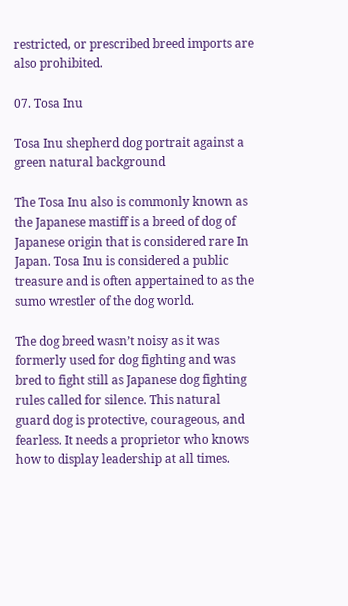restricted, or prescribed breed imports are also prohibited.

07. Tosa Inu

Tosa Inu shepherd dog portrait against a green natural background

The Tosa Inu also is commonly known as the Japanese mastiff is a breed of dog of Japanese origin that is considered rare In Japan. Tosa Inu is considered a public treasure and is often appertained to as the sumo wrestler of the dog world.

The dog breed wasn’t noisy as it was formerly used for dog fighting and was bred to fight still as Japanese dog fighting rules called for silence. This natural guard dog is protective, courageous, and fearless. It needs a proprietor who knows how to display leadership at all times.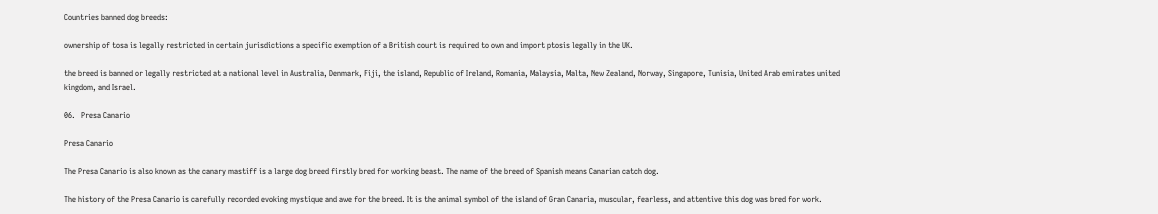Countries banned dog breeds:

ownership of tosa is legally restricted in certain jurisdictions a specific exemption of a British court is required to own and import ptosis legally in the UK.

the breed is banned or legally restricted at a national level in Australia, Denmark, Fiji, the island, Republic of Ireland, Romania, Malaysia, Malta, New Zealand, Norway, Singapore, Tunisia, United Arab emirates united kingdom, and Israel.

06.   Presa Canario

Presa Canario

The Presa Canario is also known as the canary mastiff is a large dog breed firstly bred for working beast. The name of the breed of Spanish means Canarian catch dog.

The history of the Presa Canario is carefully recorded evoking mystique and awe for the breed. It is the animal symbol of the island of Gran Canaria, muscular, fearless, and attentive this dog was bred for work.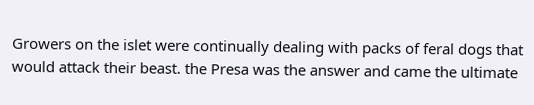Growers on the islet were continually dealing with packs of feral dogs that would attack their beast. the Presa was the answer and came the ultimate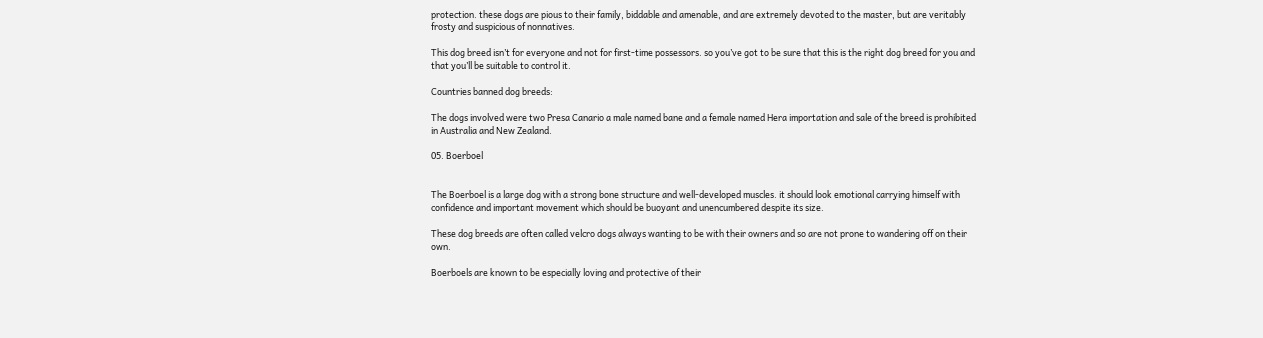protection. these dogs are pious to their family, biddable and amenable, and are extremely devoted to the master, but are veritably frosty and suspicious of nonnatives.

This dog breed isn’t for everyone and not for first-time possessors. so you’ve got to be sure that this is the right dog breed for you and that you’ll be suitable to control it.

Countries banned dog breeds:

The dogs involved were two Presa Canario a male named bane and a female named Hera importation and sale of the breed is prohibited in Australia and New Zealand.

05. Boerboel


The Boerboel is a large dog with a strong bone structure and well-developed muscles. it should look emotional carrying himself with confidence and important movement which should be buoyant and unencumbered despite its size.

These dog breeds are often called velcro dogs always wanting to be with their owners and so are not prone to wandering off on their own.

Boerboels are known to be especially loving and protective of their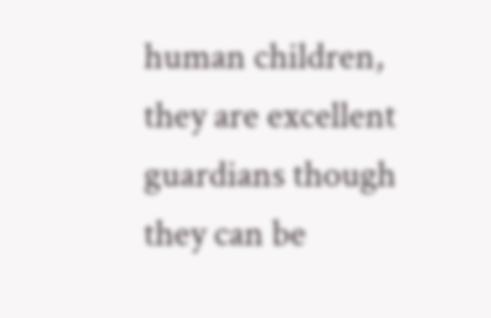human children, they are excellent guardians though they can be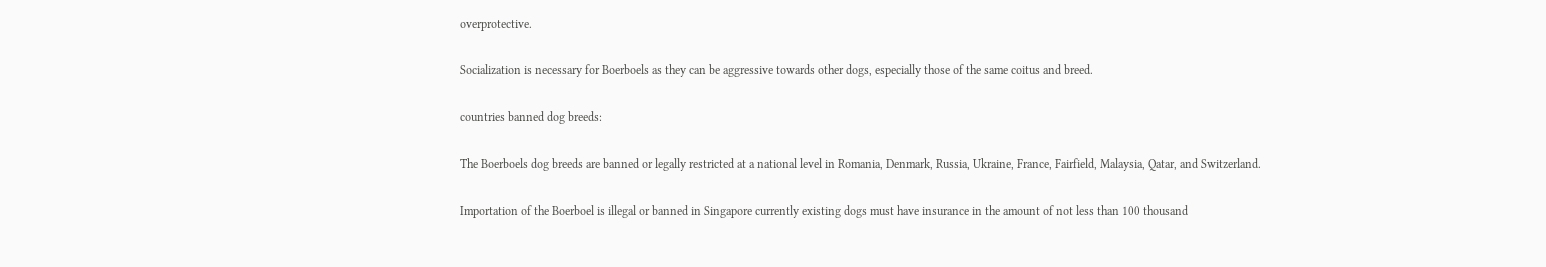overprotective.

Socialization is necessary for Boerboels as they can be aggressive towards other dogs, especially those of the same coitus and breed.

countries banned dog breeds:

The Boerboels dog breeds are banned or legally restricted at a national level in Romania, Denmark, Russia, Ukraine, France, Fairfield, Malaysia, Qatar, and Switzerland.

Importation of the Boerboel is illegal or banned in Singapore currently existing dogs must have insurance in the amount of not less than 100 thousand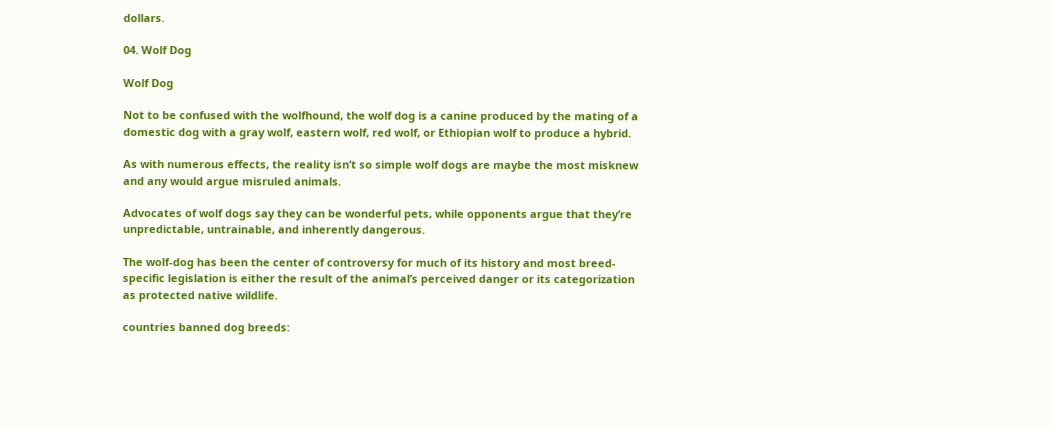dollars.

04. Wolf Dog

Wolf Dog

Not to be confused with the wolfhound, the wolf dog is a canine produced by the mating of a domestic dog with a gray wolf, eastern wolf, red wolf, or Ethiopian wolf to produce a hybrid.

As with numerous effects, the reality isn’t so simple wolf dogs are maybe the most misknew and any would argue misruled animals.

Advocates of wolf dogs say they can be wonderful pets, while opponents argue that they’re unpredictable, untrainable, and inherently dangerous.

The wolf-dog has been the center of controversy for much of its history and most breed-specific legislation is either the result of the animal’s perceived danger or its categorization as protected native wildlife.

countries banned dog breeds: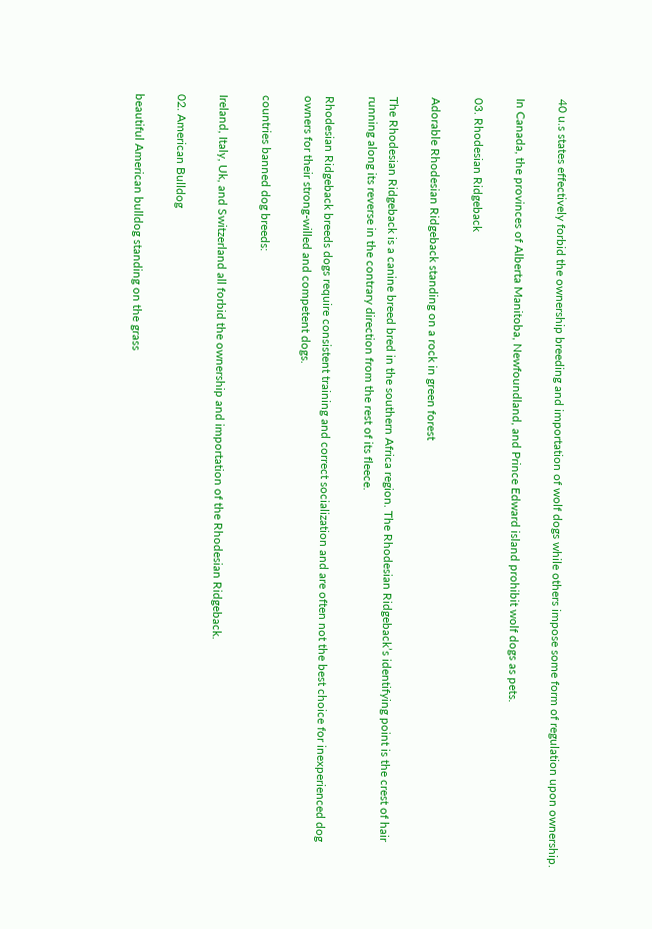40 u.s states effectively forbid the ownership breeding and importation of wolf dogs while others impose some form of regulation upon ownership.

In Canada, the provinces of Alberta Manitoba, Newfoundland, and Prince Edward island prohibit wolf dogs as pets.

03. Rhodesian Ridgeback

Adorable Rhodesian Ridgeback standing on a rock in green forest

The Rhodesian Ridgeback is a canine breed bred in the southern Africa region. The Rhodesian Ridgeback’s identifying point is the crest of hair running along its reverse in the contrary direction from the rest of its fleece.

Rhodesian Ridgeback breeds dogs require consistent training and correct socialization and are often not the best choice for inexperienced dog owners for their strong-willed and competent dogs.

countries banned dog breeds:

Ireland, Italy, Uk, and Switzerland all forbid the ownership and importation of the Rhodesian Ridgeback.

02. American Bulldog

beautiful American bulldog standing on the grass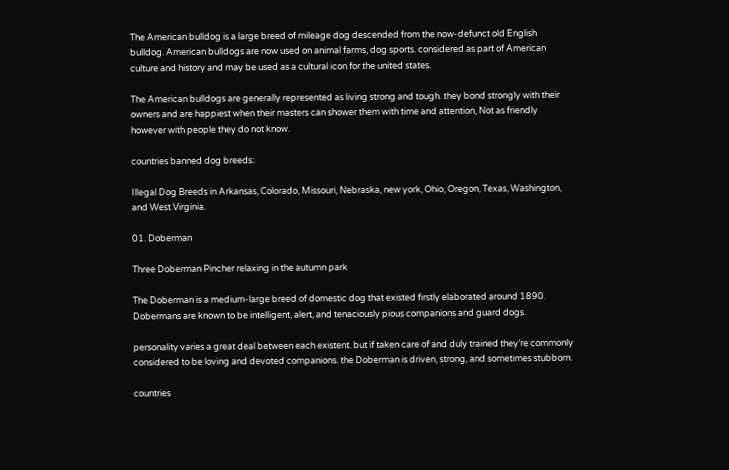The American bulldog is a large breed of mileage dog descended from the now-defunct old English bulldog. American bulldogs are now used on animal farms, dog sports. considered as part of American culture and history and may be used as a cultural icon for the united states.

The American bulldogs are generally represented as living strong and tough. they bond strongly with their owners and are happiest when their masters can shower them with time and attention, Not as friendly however with people they do not know.

countries banned dog breeds:

Illegal Dog Breeds in Arkansas, Colorado, Missouri, Nebraska, new york, Ohio, Oregon, Texas, Washington, and West Virginia.

01. Doberman

Three Doberman Pincher relaxing in the autumn park

The Doberman is a medium-large breed of domestic dog that existed firstly elaborated around 1890. Dobermans are known to be intelligent, alert, and tenaciously pious companions and guard dogs.

personality varies a great deal between each existent. but if taken care of and duly trained they’re commonly considered to be loving and devoted companions. the Doberman is driven, strong, and sometimes stubborn.

countries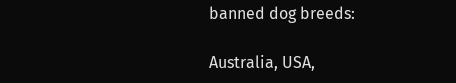banned dog breeds:

Australia, USA,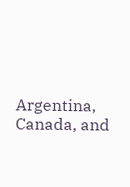Argentina, Canada, and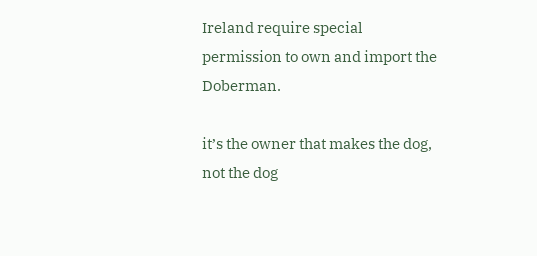Ireland require special permission to own and import the Doberman.

it’s the owner that makes the dog, not the dog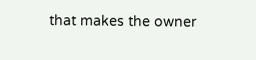that makes the owner